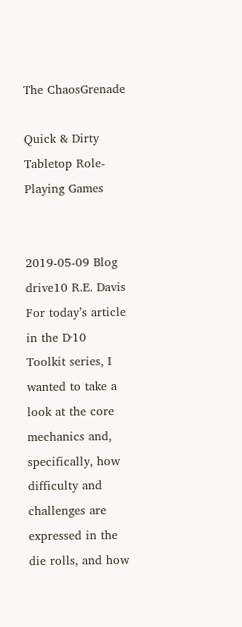The ChaosGrenade

Quick & Dirty Tabletop Role-Playing Games


2019-05-09 Blog drive10 R.E. Davis
For today’s article in the D·10 Toolkit series, I wanted to take a look at the core mechanics and, specifically, how difficulty and challenges are expressed in the die rolls, and how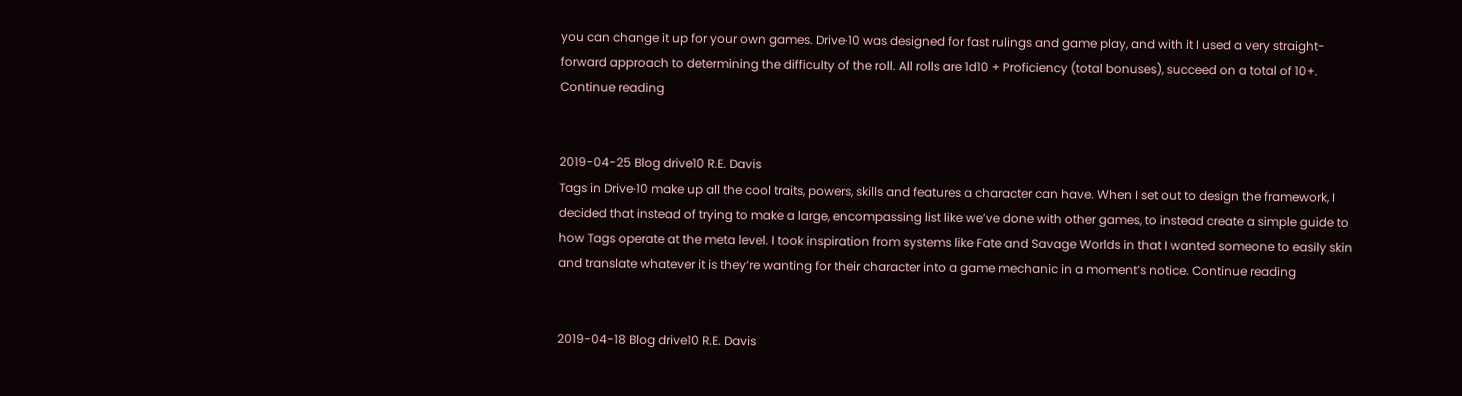you can change it up for your own games. Drive·10 was designed for fast rulings and game play, and with it I used a very straight-forward approach to determining the difficulty of the roll. All rolls are 1d10 + Proficiency (total bonuses), succeed on a total of 10+. Continue reading


2019-04-25 Blog drive10 R.E. Davis
Tags in Drive·10 make up all the cool traits, powers, skills and features a character can have. When I set out to design the framework, I decided that instead of trying to make a large, encompassing list like we’ve done with other games, to instead create a simple guide to how Tags operate at the meta level. I took inspiration from systems like Fate and Savage Worlds in that I wanted someone to easily skin and translate whatever it is they’re wanting for their character into a game mechanic in a moment’s notice. Continue reading


2019-04-18 Blog drive10 R.E. Davis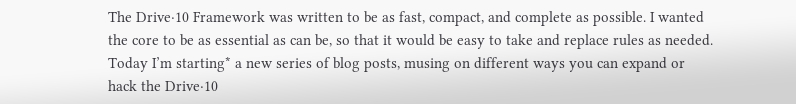The Drive·10 Framework was written to be as fast, compact, and complete as possible. I wanted the core to be as essential as can be, so that it would be easy to take and replace rules as needed. Today I’m starting* a new series of blog posts, musing on different ways you can expand or hack the Drive·10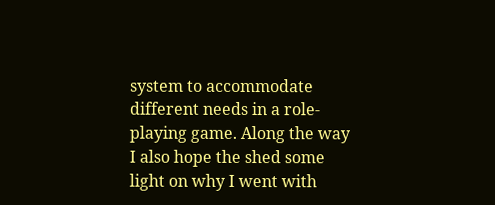system to accommodate different needs in a role-playing game. Along the way I also hope the shed some light on why I went with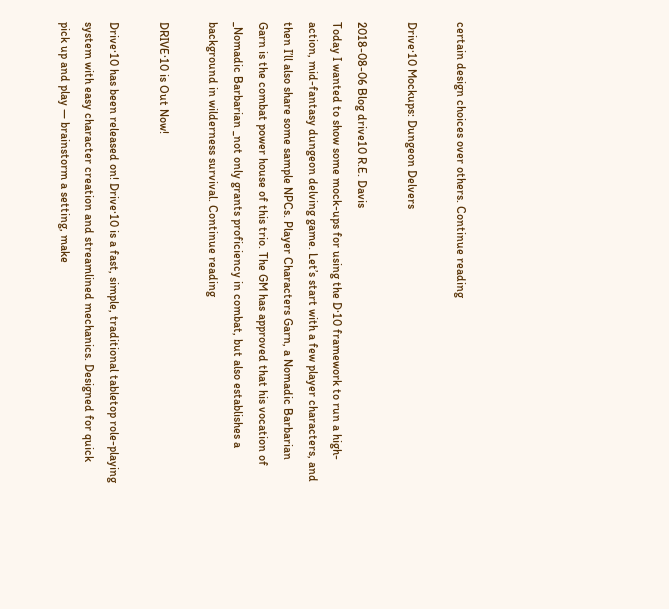certain design choices over others. Continue reading

Drive·10 Mockups: Dungeon Delvers

2018-08-06 Blog drive10 R.E. Davis
Today I wanted to show some mock-ups for using the D·10 framework to run a high-action, mid-fantasy dungeon delving game. Let’s start with a few player characters, and then I’ll also share some sample NPCs. Player Characters Garn, a Nomadic Barbarian Garn is the combat power house of this trio. The GM has approved that his vocation of _Nomadic Barbarian _not only grants proficiency in combat, but also establishes a background in wilderness survival. Continue reading

DRIVE·10 is Out Now!

Drive·10 has been released on! Drive·10 is a fast, simple, traditional tabletop role-playing system with easy character creation and streamlined mechanics. Designed for quick pick up and play — brainstorm a setting, make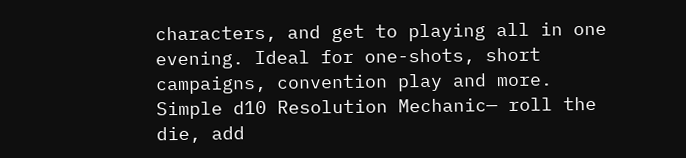characters, and get to playing all in one evening. Ideal for one-shots, short campaigns, convention play and more. Simple d10 Resolution Mechanic— roll the die, add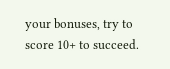your bonuses, try to score 10+ to succeed.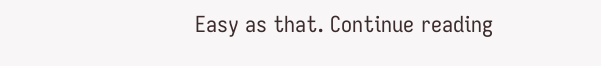Easy as that. Continue reading